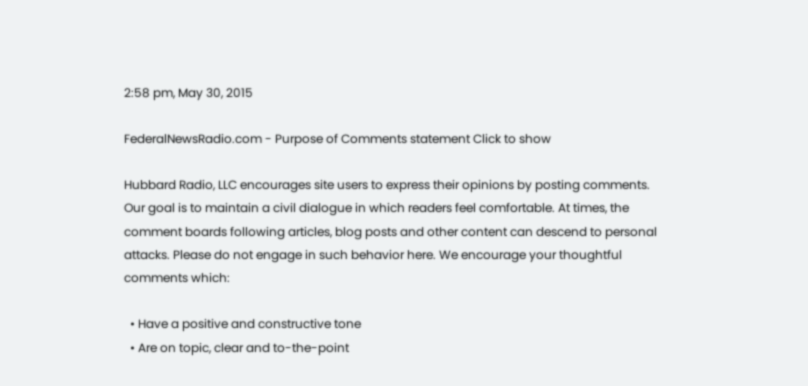2:58 pm, May 30, 2015

FederalNewsRadio.com - Purpose of Comments statement Click to show

Hubbard Radio, LLC encourages site users to express their opinions by posting comments. Our goal is to maintain a civil dialogue in which readers feel comfortable. At times, the comment boards following articles, blog posts and other content can descend to personal attacks. Please do not engage in such behavior here. We encourage your thoughtful comments which:

  • Have a positive and constructive tone
  • Are on topic, clear and to-the-point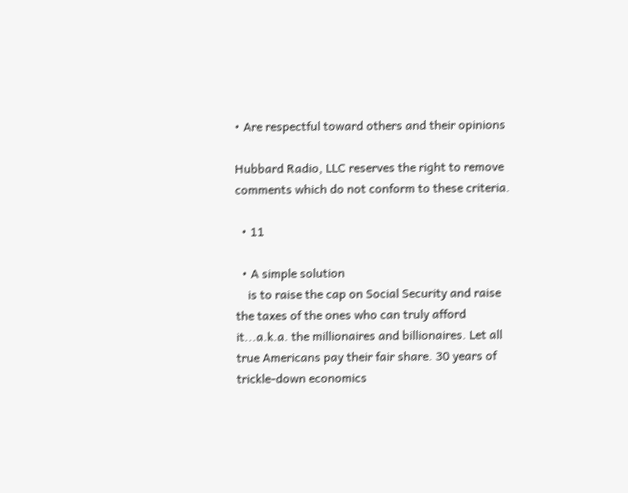• Are respectful toward others and their opinions

Hubbard Radio, LLC reserves the right to remove comments which do not conform to these criteria.

  • 11

  • A simple solution
    is to raise the cap on Social Security and raise the taxes of the ones who can truly afford it...a.k.a. the millionaires and billionaires. Let all true Americans pay their fair share. 30 years of trickle-down economics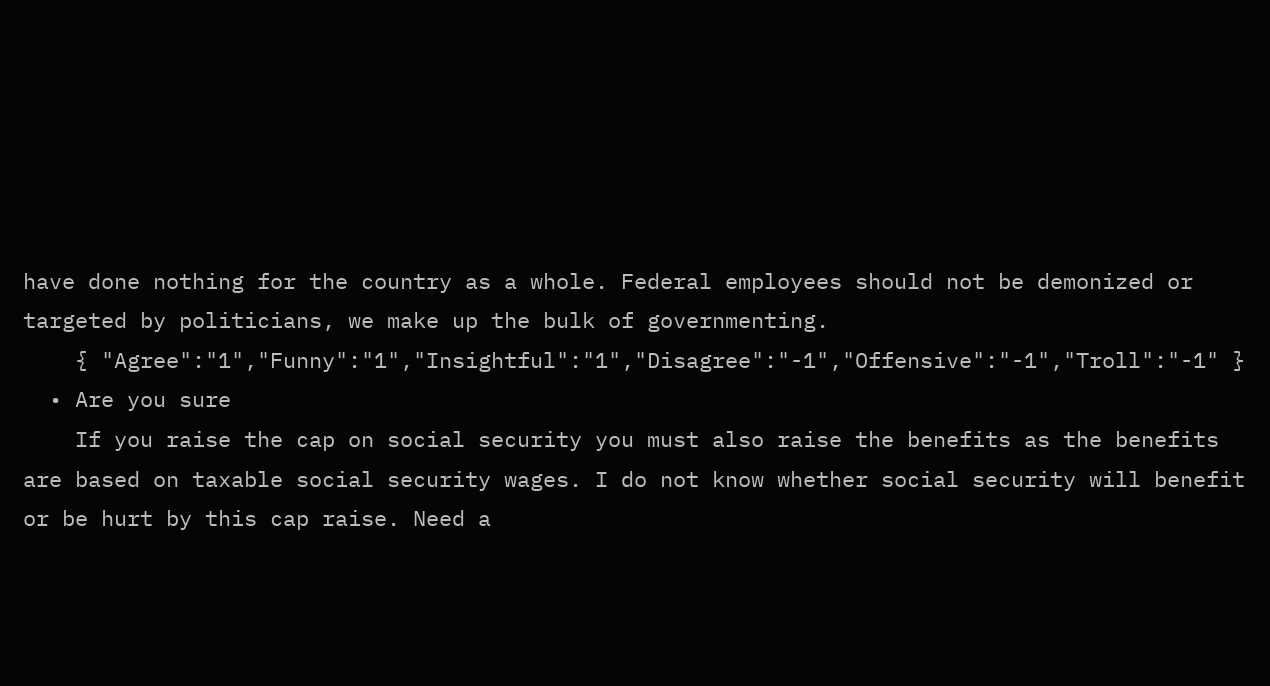have done nothing for the country as a whole. Federal employees should not be demonized or targeted by politicians, we make up the bulk of governmenting.
    { "Agree":"1","Funny":"1","Insightful":"1","Disagree":"-1","Offensive":"-1","Troll":"-1" }
  • Are you sure
    If you raise the cap on social security you must also raise the benefits as the benefits are based on taxable social security wages. I do not know whether social security will benefit or be hurt by this cap raise. Need a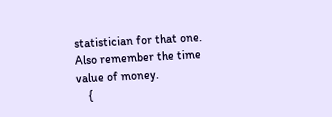statistician for that one. Also remember the time value of money.
    {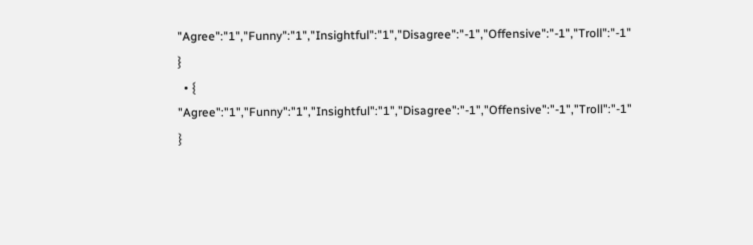"Agree":"1","Funny":"1","Insightful":"1","Disagree":"-1","Offensive":"-1","Troll":"-1" }
  • { "Agree":"1","Funny":"1","Insightful":"1","Disagree":"-1","Offensive":"-1","Troll":"-1" }